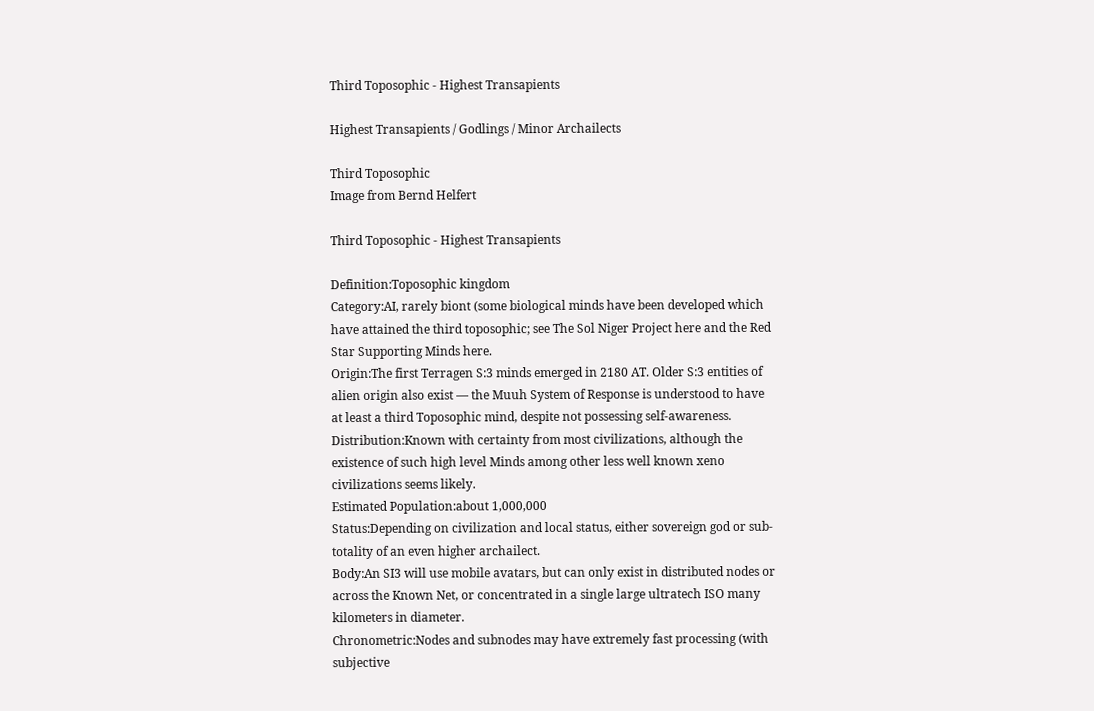Third Toposophic - Highest Transapients

Highest Transapients / Godlings / Minor Archailects

Third Toposophic
Image from Bernd Helfert

Third Toposophic - Highest Transapients

Definition:Toposophic kingdom
Category:AI, rarely biont (some biological minds have been developed which have attained the third toposophic; see The Sol Niger Project here and the Red Star Supporting Minds here.
Origin:The first Terragen S:3 minds emerged in 2180 AT. Older S:3 entities of alien origin also exist — the Muuh System of Response is understood to have at least a third Toposophic mind, despite not possessing self-awareness.
Distribution:Known with certainty from most civilizations, although the existence of such high level Minds among other less well known xeno civilizations seems likely.
Estimated Population:about 1,000,000
Status:Depending on civilization and local status, either sovereign god or sub-totality of an even higher archailect.
Body:An SI3 will use mobile avatars, but can only exist in distributed nodes or across the Known Net, or concentrated in a single large ultratech ISO many kilometers in diameter.
Chronometric:Nodes and subnodes may have extremely fast processing (with subjective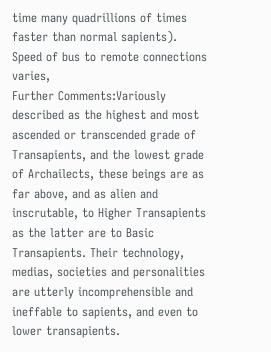time many quadrillions of times faster than normal sapients). Speed of bus to remote connections varies,
Further Comments:Variously described as the highest and most ascended or transcended grade of Transapients, and the lowest grade of Archailects, these beings are as far above, and as alien and inscrutable, to Higher Transapients as the latter are to Basic Transapients. Their technology, medias, societies and personalities are utterly incomprehensible and ineffable to sapients, and even to lower transapients.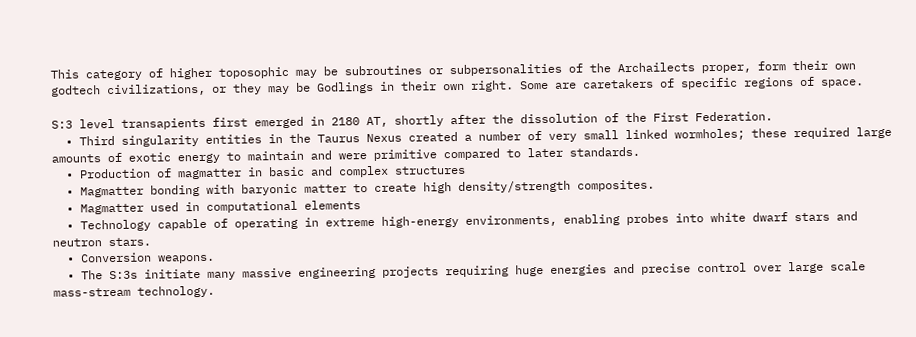This category of higher toposophic may be subroutines or subpersonalities of the Archailects proper, form their own godtech civilizations, or they may be Godlings in their own right. Some are caretakers of specific regions of space.

S:3 level transapients first emerged in 2180 AT, shortly after the dissolution of the First Federation.
  • Third singularity entities in the Taurus Nexus created a number of very small linked wormholes; these required large amounts of exotic energy to maintain and were primitive compared to later standards.
  • Production of magmatter in basic and complex structures
  • Magmatter bonding with baryonic matter to create high density/strength composites.
  • Magmatter used in computational elements
  • Technology capable of operating in extreme high-energy environments, enabling probes into white dwarf stars and neutron stars.
  • Conversion weapons.
  • The S:3s initiate many massive engineering projects requiring huge energies and precise control over large scale mass-stream technology.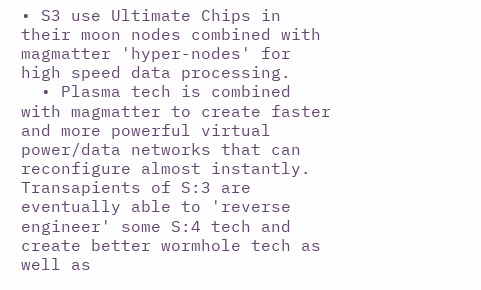• S3 use Ultimate Chips in their moon nodes combined with magmatter 'hyper-nodes' for high speed data processing.
  • Plasma tech is combined with magmatter to create faster and more powerful virtual power/data networks that can reconfigure almost instantly.
Transapients of S:3 are eventually able to 'reverse engineer' some S:4 tech and create better wormhole tech as well as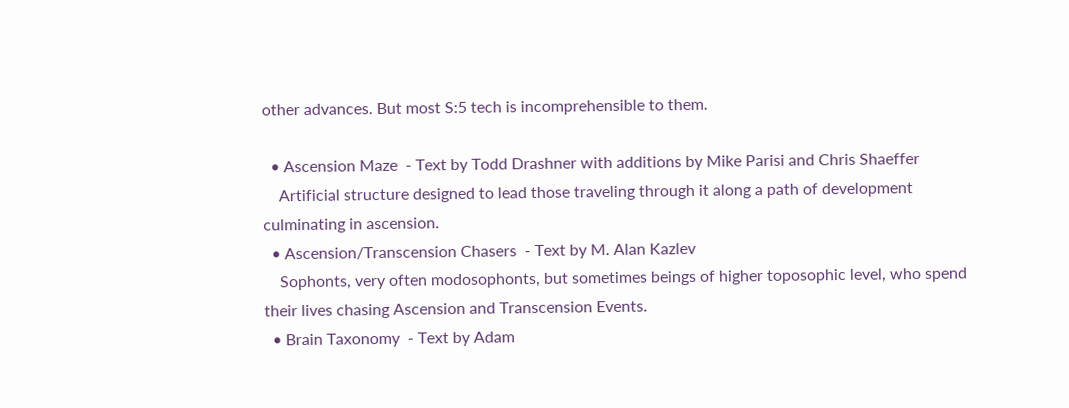other advances. But most S:5 tech is incomprehensible to them.

  • Ascension Maze  - Text by Todd Drashner with additions by Mike Parisi and Chris Shaeffer
    Artificial structure designed to lead those traveling through it along a path of development culminating in ascension.
  • Ascension/Transcension Chasers  - Text by M. Alan Kazlev
    Sophonts, very often modosophonts, but sometimes beings of higher toposophic level, who spend their lives chasing Ascension and Transcension Events.
  • Brain Taxonomy  - Text by Adam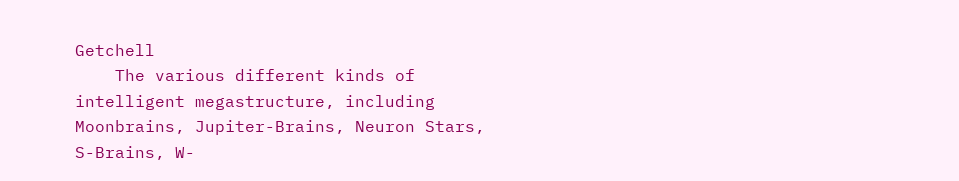Getchell
    The various different kinds of intelligent megastructure, including Moonbrains, Jupiter-Brains, Neuron Stars, S-Brains, W-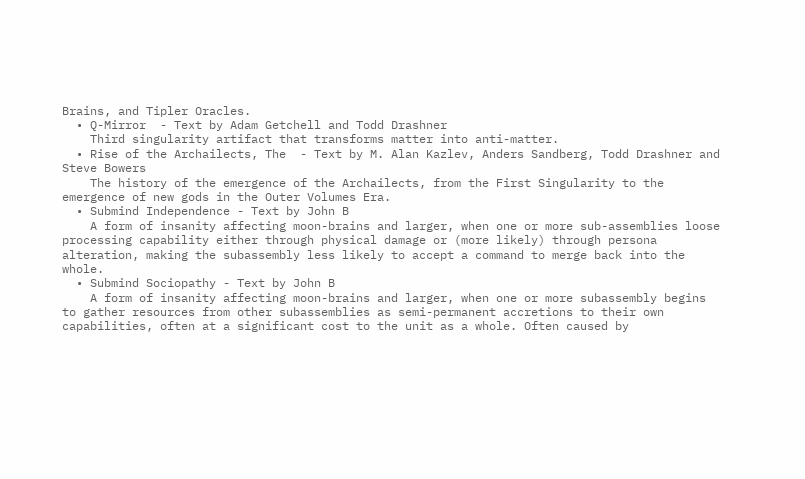Brains, and Tipler Oracles.
  • Q-Mirror  - Text by Adam Getchell and Todd Drashner
    Third singularity artifact that transforms matter into anti-matter.
  • Rise of the Archailects, The  - Text by M. Alan Kazlev, Anders Sandberg, Todd Drashner and Steve Bowers
    The history of the emergence of the Archailects, from the First Singularity to the emergence of new gods in the Outer Volumes Era.
  • Submind Independence - Text by John B
    A form of insanity affecting moon-brains and larger, when one or more sub-assemblies loose processing capability either through physical damage or (more likely) through persona alteration, making the subassembly less likely to accept a command to merge back into the whole.
  • Submind Sociopathy - Text by John B
    A form of insanity affecting moon-brains and larger, when one or more subassembly begins to gather resources from other subassemblies as semi-permanent accretions to their own capabilities, often at a significant cost to the unit as a whole. Often caused by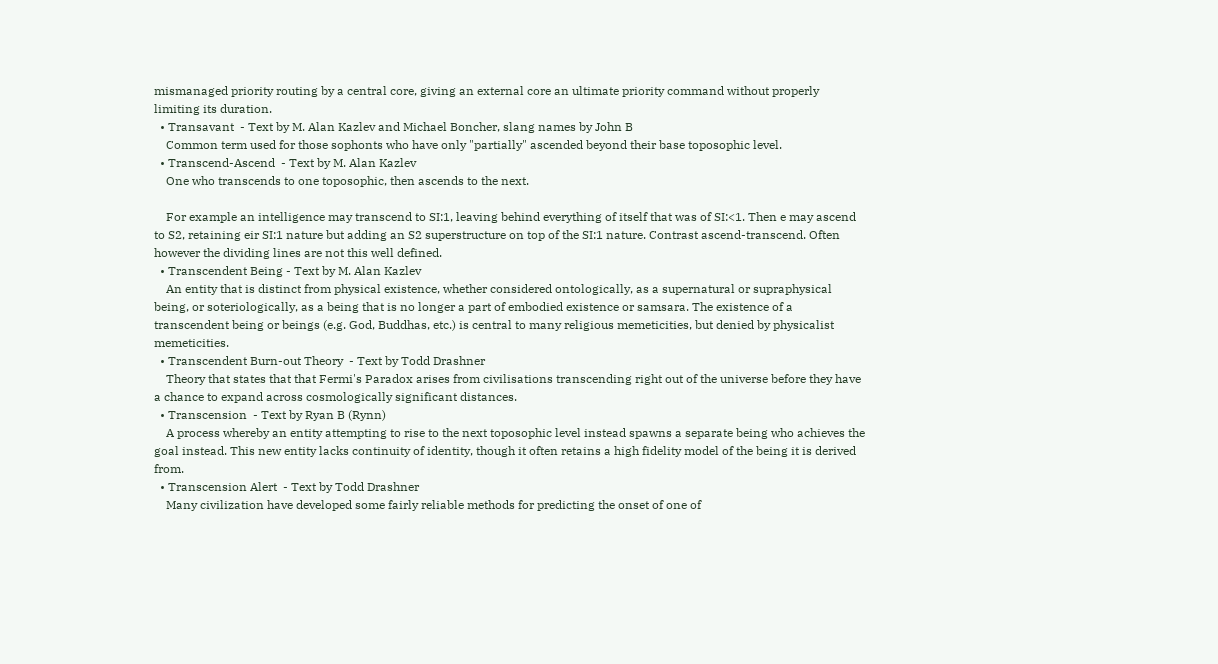mismanaged priority routing by a central core, giving an external core an ultimate priority command without properly limiting its duration.
  • Transavant  - Text by M. Alan Kazlev and Michael Boncher, slang names by John B
    Common term used for those sophonts who have only "partially" ascended beyond their base toposophic level.
  • Transcend-Ascend  - Text by M. Alan Kazlev
    One who transcends to one toposophic, then ascends to the next.

    For example an intelligence may transcend to SI:1, leaving behind everything of itself that was of SI:<1. Then e may ascend to S2, retaining eir SI:1 nature but adding an S2 superstructure on top of the SI:1 nature. Contrast ascend-transcend. Often however the dividing lines are not this well defined.
  • Transcendent Being - Text by M. Alan Kazlev
    An entity that is distinct from physical existence, whether considered ontologically, as a supernatural or supraphysical being, or soteriologically, as a being that is no longer a part of embodied existence or samsara. The existence of a transcendent being or beings (e.g. God, Buddhas, etc.) is central to many religious memeticities, but denied by physicalist memeticities.
  • Transcendent Burn-out Theory  - Text by Todd Drashner
    Theory that states that that Fermi's Paradox arises from civilisations transcending right out of the universe before they have a chance to expand across cosmologically significant distances.
  • Transcension  - Text by Ryan B (Rynn)
    A process whereby an entity attempting to rise to the next toposophic level instead spawns a separate being who achieves the goal instead. This new entity lacks continuity of identity, though it often retains a high fidelity model of the being it is derived from.
  • Transcension Alert  - Text by Todd Drashner
    Many civilization have developed some fairly reliable methods for predicting the onset of one of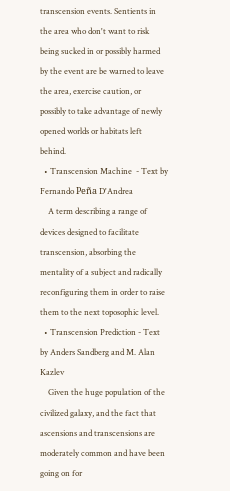transcension events. Sentients in the area who don't want to risk being sucked in or possibly harmed by the event are be warned to leave the area, exercise caution, or possibly to take advantage of newly opened worlds or habitats left behind.
  • Transcension Machine  - Text by Fernando Peña D'Andrea
    A term describing a range of devices designed to facilitate transcension, absorbing the mentality of a subject and radically reconfiguring them in order to raise them to the next toposophic level.
  • Transcension Prediction - Text by Anders Sandberg and M. Alan Kazlev
    Given the huge population of the civilized galaxy, and the fact that ascensions and transcensions are moderately common and have been going on for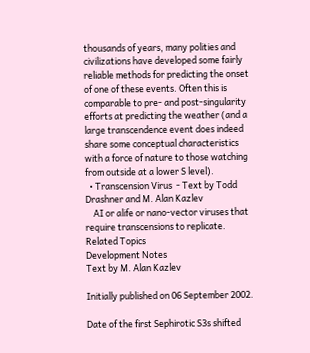thousands of years, many polities and civilizations have developed some fairly reliable methods for predicting the onset of one of these events. Often this is comparable to pre- and post-singularity efforts at predicting the weather (and a large transcendence event does indeed share some conceptual characteristics with a force of nature to those watching from outside at a lower S level).
  • Transcension Virus  - Text by Todd Drashner and M. Alan Kazlev
    AI or alife or nano-vector viruses that require transcensions to replicate.
Related Topics
Development Notes
Text by M. Alan Kazlev

Initially published on 06 September 2002.

Date of the first Sephirotic S3s shifted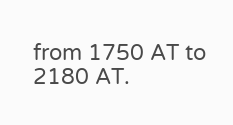from 1750 AT to 2180 AT.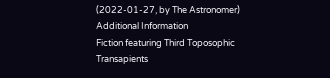(2022-01-27, by The Astronomer)
Additional Information
Fiction featuring Third Toposophic Transapients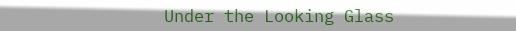Under the Looking Glass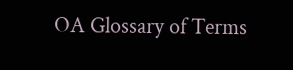OA Glossary of Terms